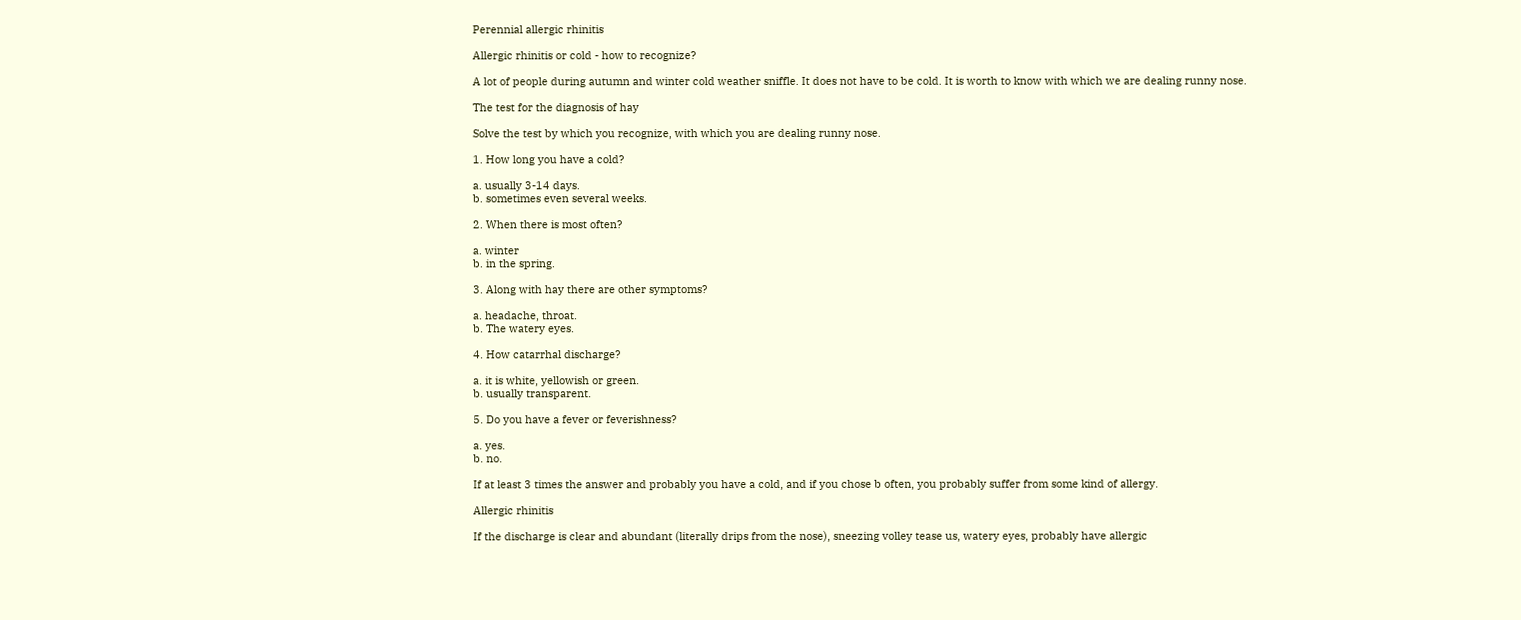Perennial allergic rhinitis

Allergic rhinitis or cold - how to recognize?

A lot of people during autumn and winter cold weather sniffle. It does not have to be cold. It is worth to know with which we are dealing runny nose.

The test for the diagnosis of hay

Solve the test by which you recognize, with which you are dealing runny nose.

1. How long you have a cold?

a. usually 3-14 days.
b. sometimes even several weeks.

2. When there is most often?

a. winter
b. in the spring.

3. Along with hay there are other symptoms?

a. headache, throat.
b. The watery eyes.

4. How catarrhal discharge?

a. it is white, yellowish or green.
b. usually transparent.

5. Do you have a fever or feverishness?

a. yes.
b. no.

If at least 3 times the answer and probably you have a cold, and if you chose b often, you probably suffer from some kind of allergy.

Allergic rhinitis

If the discharge is clear and abundant (literally drips from the nose), sneezing volley tease us, watery eyes, probably have allergic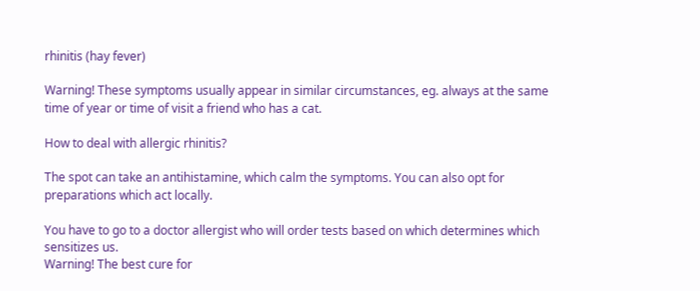rhinitis (hay fever)

Warning! These symptoms usually appear in similar circumstances, eg. always at the same time of year or time of visit a friend who has a cat.

How to deal with allergic rhinitis?

The spot can take an antihistamine, which calm the symptoms. You can also opt for preparations which act locally.

You have to go to a doctor allergist who will order tests based on which determines which sensitizes us.
Warning! The best cure for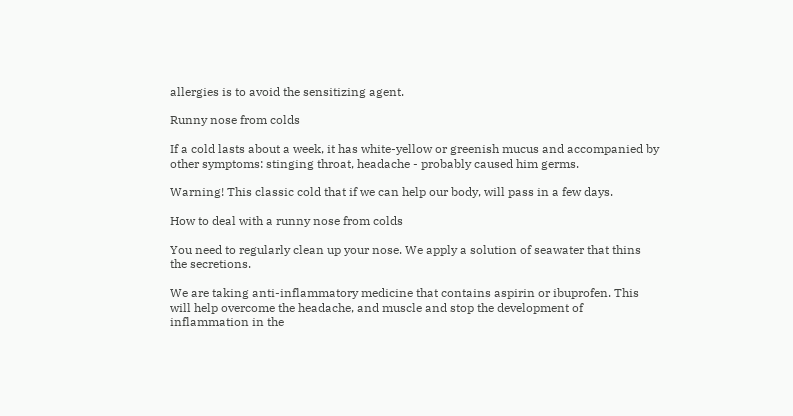allergies is to avoid the sensitizing agent.

Runny nose from colds

If a cold lasts about a week, it has white-yellow or greenish mucus and accompanied by other symptoms: stinging throat, headache - probably caused him germs.

Warning! This classic cold that if we can help our body, will pass in a few days.

How to deal with a runny nose from colds

You need to regularly clean up your nose. We apply a solution of seawater that thins the secretions.

We are taking anti-inflammatory medicine that contains aspirin or ibuprofen. This will help overcome the headache, and muscle and stop the development of inflammation in the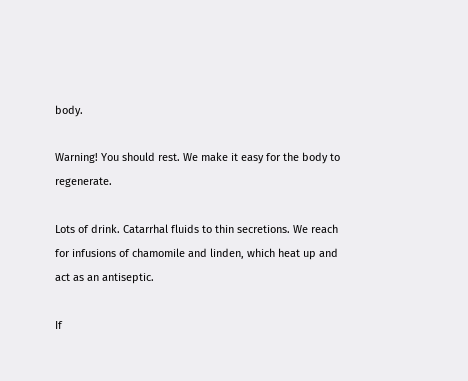body.

Warning! You should rest. We make it easy for the body to regenerate.

Lots of drink. Catarrhal fluids to thin secretions. We reach for infusions of chamomile and linden, which heat up and act as an antiseptic.

If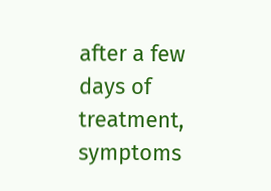after a few days of treatment, symptoms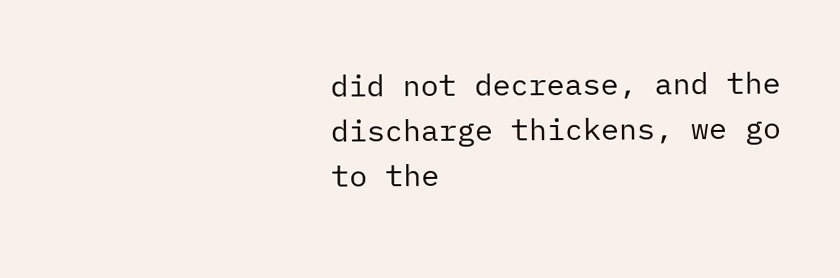did not decrease, and the discharge thickens, we go to the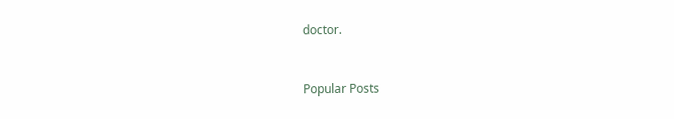doctor.


Popular Posts